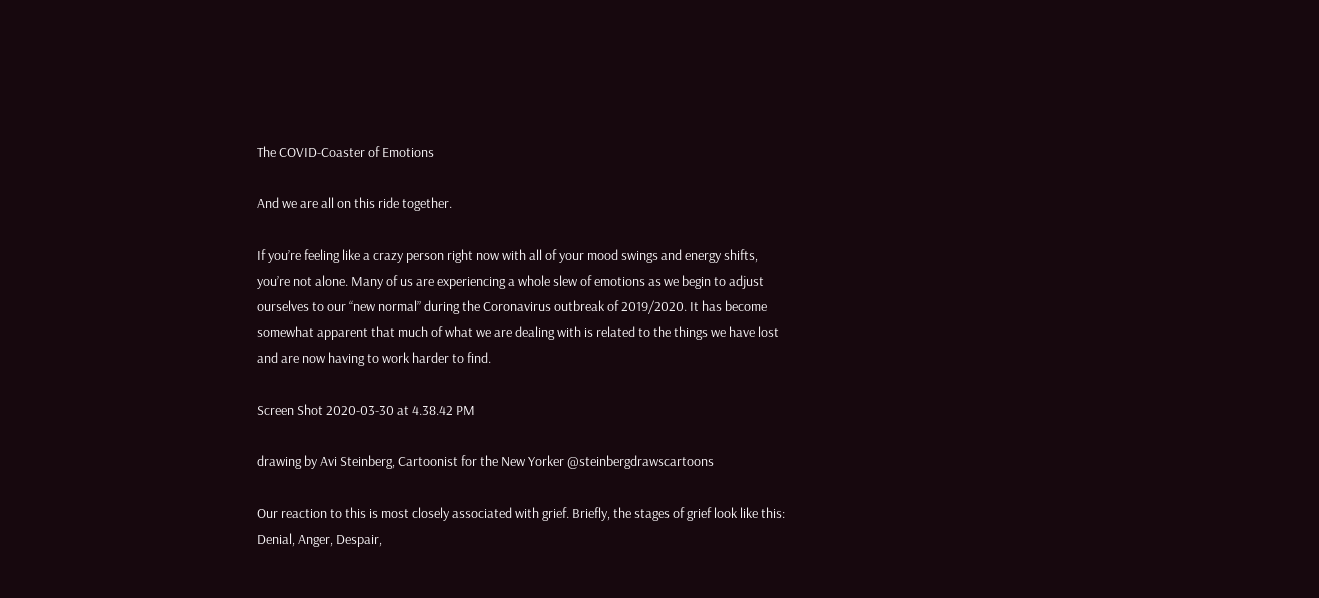The COVID-Coaster of Emotions

And we are all on this ride together.

If you’re feeling like a crazy person right now with all of your mood swings and energy shifts, you’re not alone. Many of us are experiencing a whole slew of emotions as we begin to adjust ourselves to our “new normal” during the Coronavirus outbreak of 2019/2020. It has become somewhat apparent that much of what we are dealing with is related to the things we have lost and are now having to work harder to find.

Screen Shot 2020-03-30 at 4.38.42 PM

drawing by Avi Steinberg, Cartoonist for the New Yorker @steinbergdrawscartoons

Our reaction to this is most closely associated with grief. Briefly, the stages of grief look like this: Denial, Anger, Despair,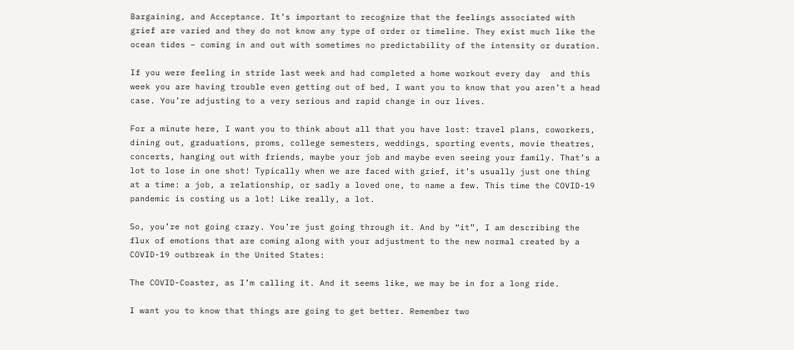Bargaining, and Acceptance. It’s important to recognize that the feelings associated with grief are varied and they do not know any type of order or timeline. They exist much like the ocean tides – coming in and out with sometimes no predictability of the intensity or duration.

If you were feeling in stride last week and had completed a home workout every day  and this week you are having trouble even getting out of bed, I want you to know that you aren’t a head case. You’re adjusting to a very serious and rapid change in our lives.

For a minute here, I want you to think about all that you have lost: travel plans, coworkers, dining out, graduations, proms, college semesters, weddings, sporting events, movie theatres, concerts, hanging out with friends, maybe your job and maybe even seeing your family. That’s a lot to lose in one shot! Typically when we are faced with grief, it’s usually just one thing at a time: a job, a relationship, or sadly a loved one, to name a few. This time the COVID-19 pandemic is costing us a lot! Like really, a lot.

So, you’re not going crazy. You’re just going through it. And by “it”, I am describing the flux of emotions that are coming along with your adjustment to the new normal created by a COVID-19 outbreak in the United States:

The COVID-Coaster, as I’m calling it. And it seems like, we may be in for a long ride.

I want you to know that things are going to get better. Remember two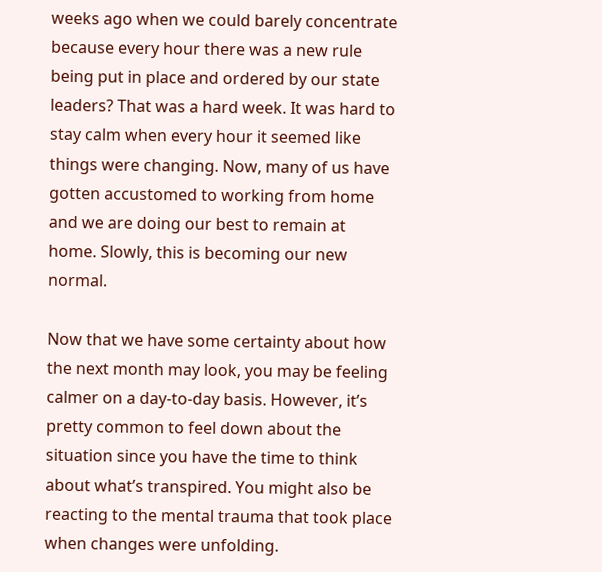weeks ago when we could barely concentrate because every hour there was a new rule being put in place and ordered by our state leaders? That was a hard week. It was hard to stay calm when every hour it seemed like things were changing. Now, many of us have gotten accustomed to working from home and we are doing our best to remain at home. Slowly, this is becoming our new normal.

Now that we have some certainty about how the next month may look, you may be feeling calmer on a day-to-day basis. However, it’s pretty common to feel down about the situation since you have the time to think about what’s transpired. You might also be reacting to the mental trauma that took place when changes were unfolding.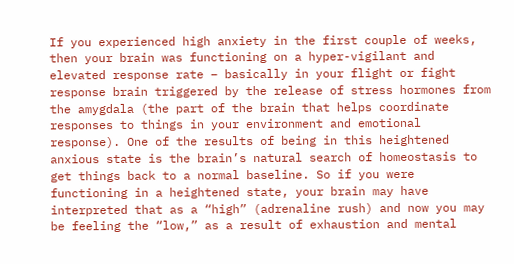If you experienced high anxiety in the first couple of weeks, then your brain was functioning on a hyper-vigilant and elevated response rate – basically in your flight or fight response brain triggered by the release of stress hormones from the amygdala (the part of the brain that helps coordinate responses to things in your environment and emotional response). One of the results of being in this heightened anxious state is the brain’s natural search of homeostasis to get things back to a normal baseline. So if you were functioning in a heightened state, your brain may have interpreted that as a “high” (adrenaline rush) and now you may be feeling the “low,” as a result of exhaustion and mental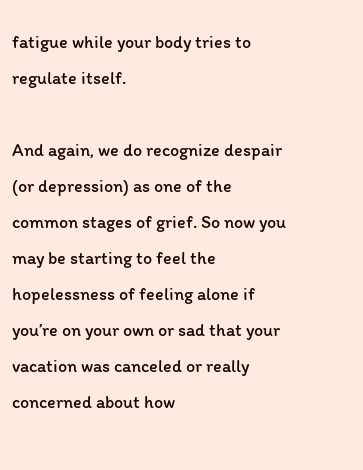fatigue while your body tries to regulate itself.

And again, we do recognize despair (or depression) as one of the common stages of grief. So now you may be starting to feel the hopelessness of feeling alone if you’re on your own or sad that your vacation was canceled or really concerned about how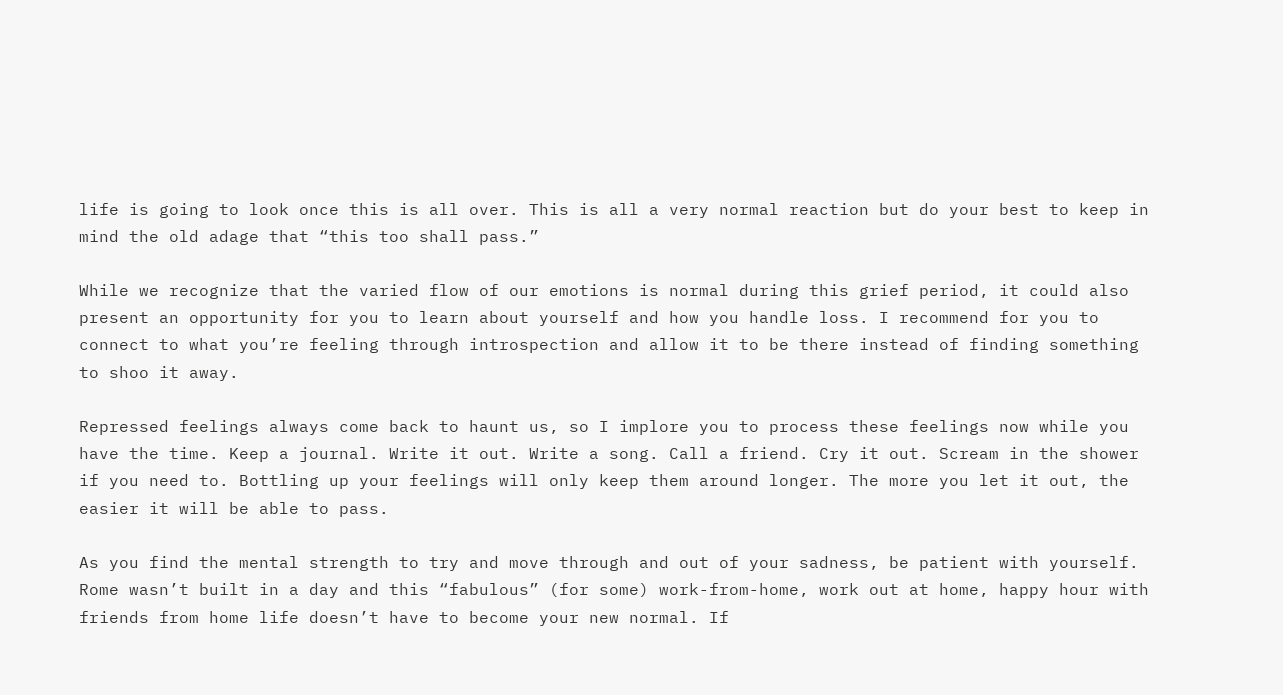life is going to look once this is all over. This is all a very normal reaction but do your best to keep in mind the old adage that “this too shall pass.”

While we recognize that the varied flow of our emotions is normal during this grief period, it could also present an opportunity for you to learn about yourself and how you handle loss. I recommend for you to connect to what you’re feeling through introspection and allow it to be there instead of finding something to shoo it away.

Repressed feelings always come back to haunt us, so I implore you to process these feelings now while you have the time. Keep a journal. Write it out. Write a song. Call a friend. Cry it out. Scream in the shower if you need to. Bottling up your feelings will only keep them around longer. The more you let it out, the easier it will be able to pass.

As you find the mental strength to try and move through and out of your sadness, be patient with yourself. Rome wasn’t built in a day and this “fabulous” (for some) work-from-home, work out at home, happy hour with friends from home life doesn’t have to become your new normal. If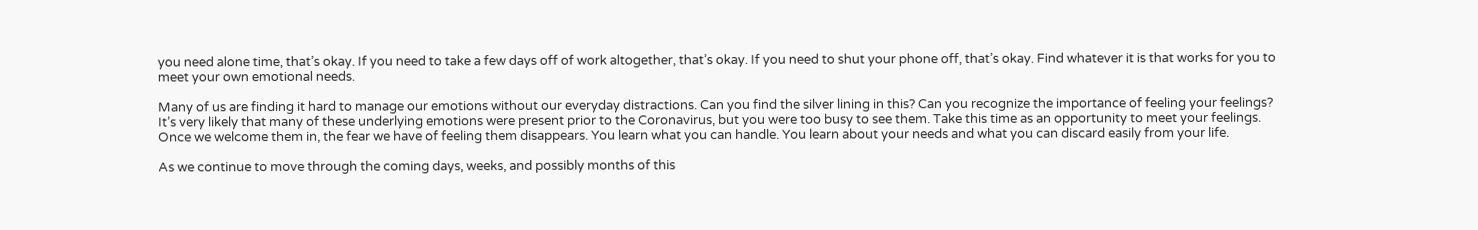you need alone time, that’s okay. If you need to take a few days off of work altogether, that’s okay. If you need to shut your phone off, that’s okay. Find whatever it is that works for you to meet your own emotional needs.

Many of us are finding it hard to manage our emotions without our everyday distractions. Can you find the silver lining in this? Can you recognize the importance of feeling your feelings? It’s very likely that many of these underlying emotions were present prior to the Coronavirus, but you were too busy to see them. Take this time as an opportunity to meet your feelings. Once we welcome them in, the fear we have of feeling them disappears. You learn what you can handle. You learn about your needs and what you can discard easily from your life.

As we continue to move through the coming days, weeks, and possibly months of this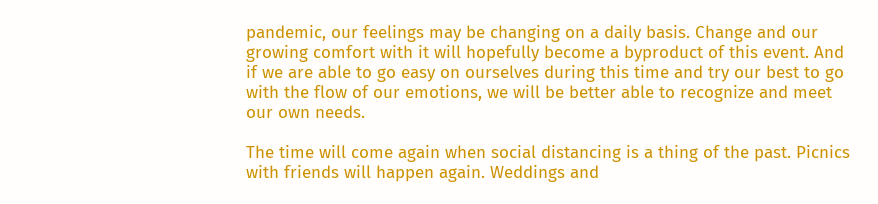pandemic, our feelings may be changing on a daily basis. Change and our growing comfort with it will hopefully become a byproduct of this event. And if we are able to go easy on ourselves during this time and try our best to go with the flow of our emotions, we will be better able to recognize and meet our own needs.

The time will come again when social distancing is a thing of the past. Picnics with friends will happen again. Weddings and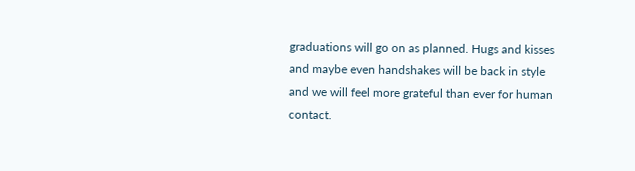graduations will go on as planned. Hugs and kisses and maybe even handshakes will be back in style and we will feel more grateful than ever for human contact.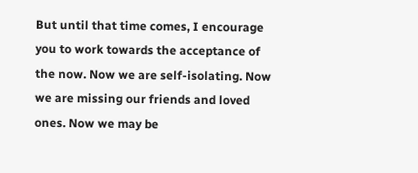But until that time comes, I encourage you to work towards the acceptance of the now. Now we are self-isolating. Now we are missing our friends and loved ones. Now we may be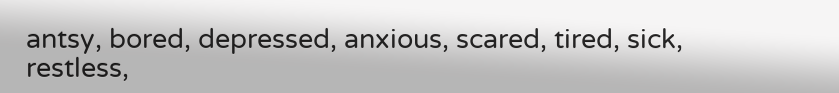antsy, bored, depressed, anxious, scared, tired, sick, restless,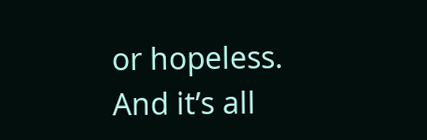or hopeless. And it’s all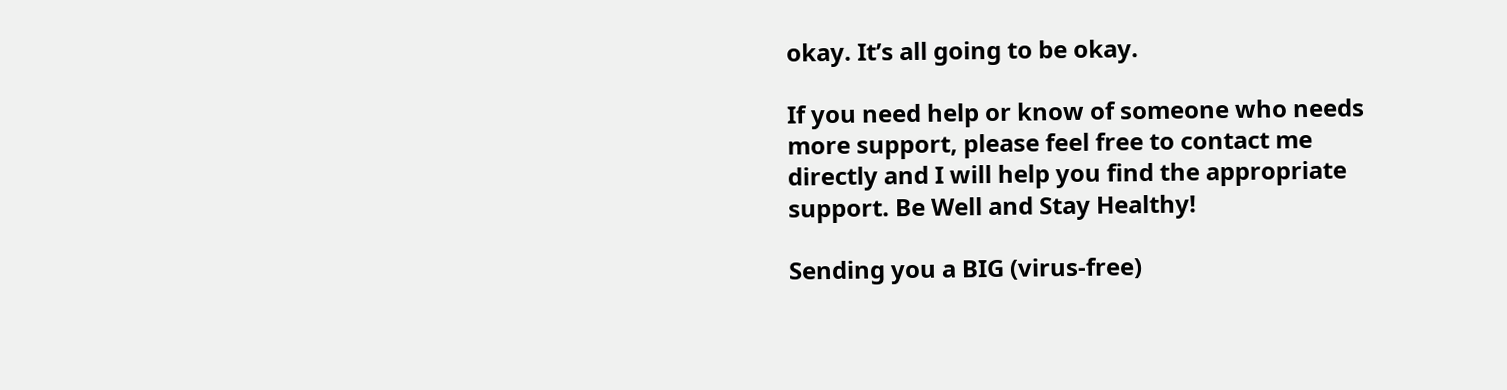okay. It’s all going to be okay.

If you need help or know of someone who needs more support, please feel free to contact me directly and I will help you find the appropriate support. Be Well and Stay Healthy!

Sending you a BIG (virus-free)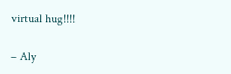virtual hug!!!!

– Aly